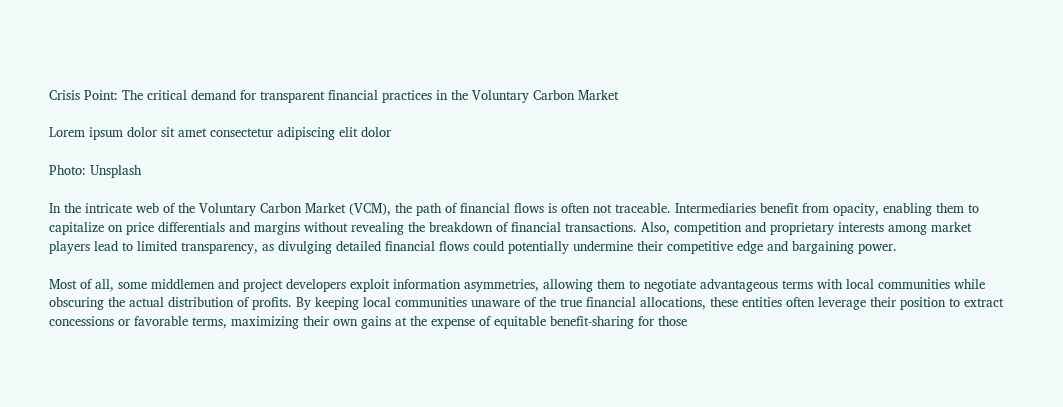Crisis Point: The critical demand for transparent financial practices in the Voluntary Carbon Market

Lorem ipsum dolor sit amet consectetur adipiscing elit dolor

Photo: Unsplash

In the intricate web of the Voluntary Carbon Market (VCM), the path of financial flows is often not traceable. Intermediaries benefit from opacity, enabling them to capitalize on price differentials and margins without revealing the breakdown of financial transactions. Also, competition and proprietary interests among market players lead to limited transparency, as divulging detailed financial flows could potentially undermine their competitive edge and bargaining power.

Most of all, some middlemen and project developers exploit information asymmetries, allowing them to negotiate advantageous terms with local communities while obscuring the actual distribution of profits. By keeping local communities unaware of the true financial allocations, these entities often leverage their position to extract concessions or favorable terms, maximizing their own gains at the expense of equitable benefit-sharing for those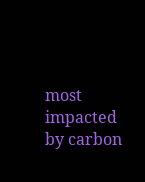most impacted by carbon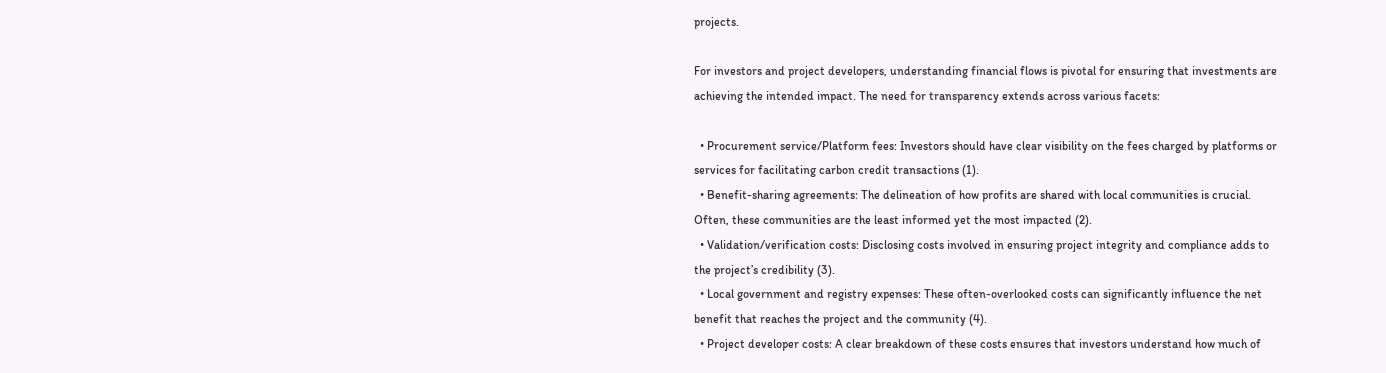projects.

For investors and project developers, understanding financial flows is pivotal for ensuring that investments are achieving the intended impact. The need for transparency extends across various facets:

  • Procurement service/Platform fees: Investors should have clear visibility on the fees charged by platforms or services for facilitating carbon credit transactions (1).
  • Benefit-sharing agreements: The delineation of how profits are shared with local communities is crucial. Often, these communities are the least informed yet the most impacted (2).
  • Validation/verification costs: Disclosing costs involved in ensuring project integrity and compliance adds to the project’s credibility (3).
  • Local government and registry expenses: These often-overlooked costs can significantly influence the net benefit that reaches the project and the community (4).
  • Project developer costs: A clear breakdown of these costs ensures that investors understand how much of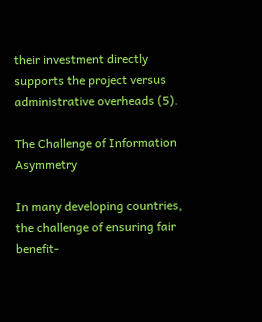their investment directly supports the project versus administrative overheads (5).

The Challenge of Information Asymmetry

In many developing countries, the challenge of ensuring fair benefit-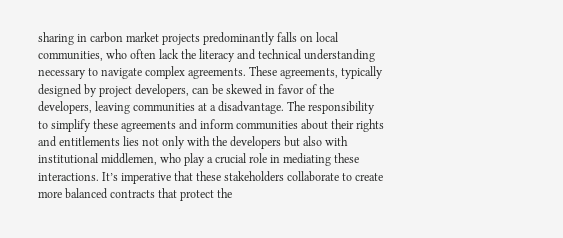sharing in carbon market projects predominantly falls on local communities, who often lack the literacy and technical understanding necessary to navigate complex agreements. These agreements, typically designed by project developers, can be skewed in favor of the developers, leaving communities at a disadvantage. The responsibility to simplify these agreements and inform communities about their rights and entitlements lies not only with the developers but also with institutional middlemen, who play a crucial role in mediating these interactions. It’s imperative that these stakeholders collaborate to create more balanced contracts that protect the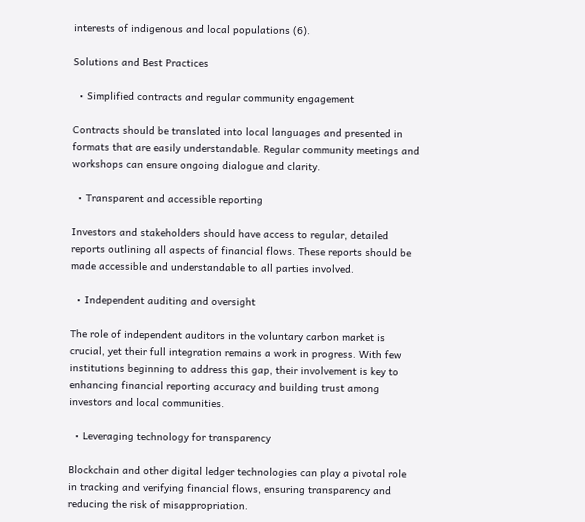interests of indigenous and local populations (6).

Solutions and Best Practices

  • Simplified contracts and regular community engagement

Contracts should be translated into local languages and presented in formats that are easily understandable. Regular community meetings and workshops can ensure ongoing dialogue and clarity.

  • Transparent and accessible reporting

Investors and stakeholders should have access to regular, detailed reports outlining all aspects of financial flows. These reports should be made accessible and understandable to all parties involved.

  • Independent auditing and oversight

The role of independent auditors in the voluntary carbon market is crucial, yet their full integration remains a work in progress. With few institutions beginning to address this gap, their involvement is key to enhancing financial reporting accuracy and building trust among investors and local communities.

  • Leveraging technology for transparency

Blockchain and other digital ledger technologies can play a pivotal role in tracking and verifying financial flows, ensuring transparency and reducing the risk of misappropriation.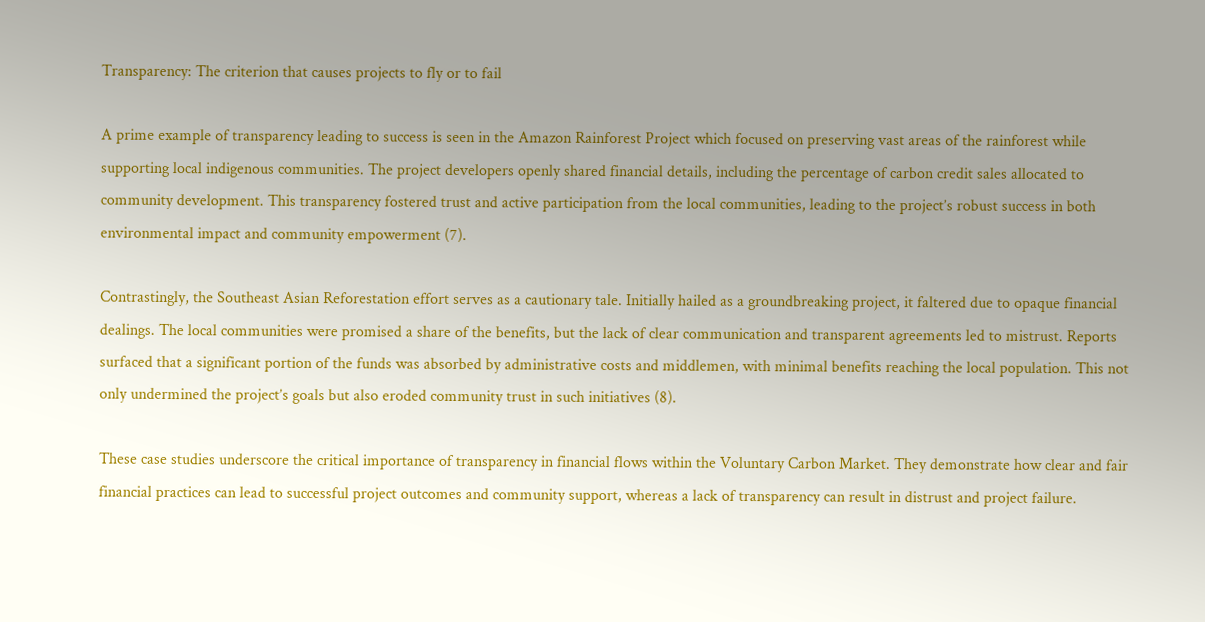Transparency: The criterion that causes projects to fly or to fail

A prime example of transparency leading to success is seen in the Amazon Rainforest Project which focused on preserving vast areas of the rainforest while supporting local indigenous communities. The project developers openly shared financial details, including the percentage of carbon credit sales allocated to community development. This transparency fostered trust and active participation from the local communities, leading to the project’s robust success in both environmental impact and community empowerment (7).

Contrastingly, the Southeast Asian Reforestation effort serves as a cautionary tale. Initially hailed as a groundbreaking project, it faltered due to opaque financial dealings. The local communities were promised a share of the benefits, but the lack of clear communication and transparent agreements led to mistrust. Reports surfaced that a significant portion of the funds was absorbed by administrative costs and middlemen, with minimal benefits reaching the local population. This not only undermined the project’s goals but also eroded community trust in such initiatives (8).

These case studies underscore the critical importance of transparency in financial flows within the Voluntary Carbon Market. They demonstrate how clear and fair financial practices can lead to successful project outcomes and community support, whereas a lack of transparency can result in distrust and project failure.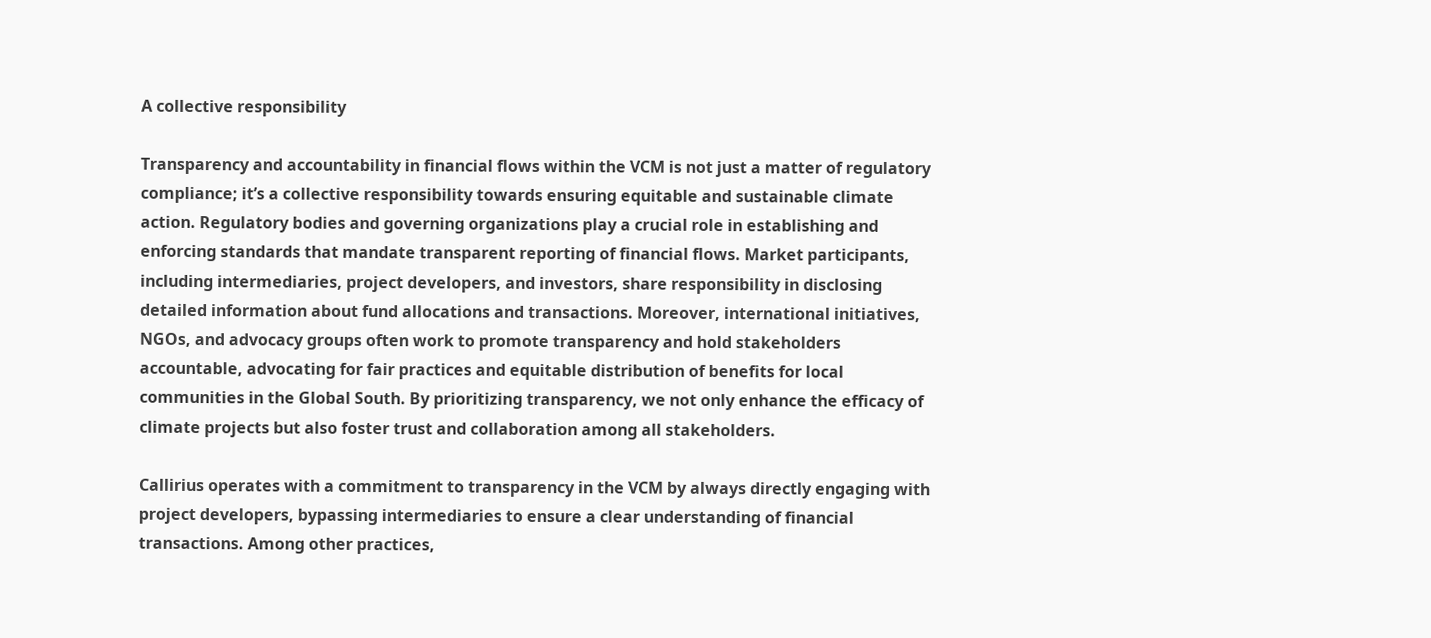A collective responsibility

Transparency and accountability in financial flows within the VCM is not just a matter of regulatory compliance; it’s a collective responsibility towards ensuring equitable and sustainable climate action. Regulatory bodies and governing organizations play a crucial role in establishing and enforcing standards that mandate transparent reporting of financial flows. Market participants, including intermediaries, project developers, and investors, share responsibility in disclosing detailed information about fund allocations and transactions. Moreover, international initiatives, NGOs, and advocacy groups often work to promote transparency and hold stakeholders accountable, advocating for fair practices and equitable distribution of benefits for local communities in the Global South. By prioritizing transparency, we not only enhance the efficacy of climate projects but also foster trust and collaboration among all stakeholders.

Callirius operates with a commitment to transparency in the VCM by always directly engaging with project developers, bypassing intermediaries to ensure a clear understanding of financial transactions. Among other practices,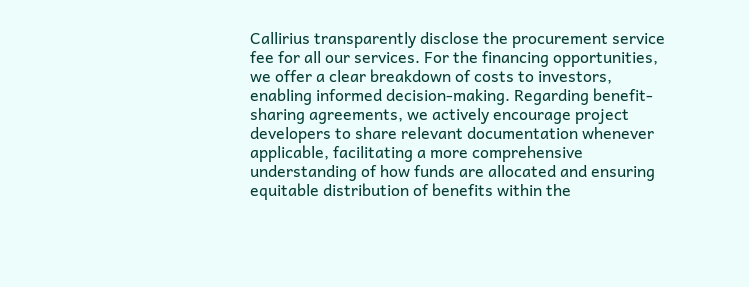Callirius transparently disclose the procurement service fee for all our services. For the financing opportunities, we offer a clear breakdown of costs to investors, enabling informed decision-making. Regarding benefit-sharing agreements, we actively encourage project developers to share relevant documentation whenever applicable, facilitating a more comprehensive understanding of how funds are allocated and ensuring equitable distribution of benefits within the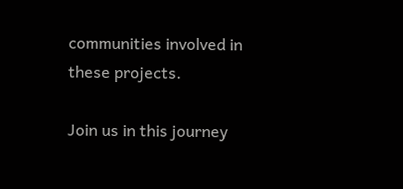communities involved in these projects.

Join us in this journey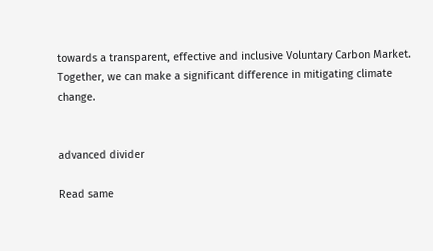towards a transparent, effective and inclusive Voluntary Carbon Market. Together, we can make a significant difference in mitigating climate change.


advanced divider

Read same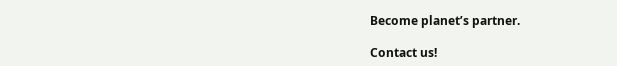Become planet’s partner.

Contact us!